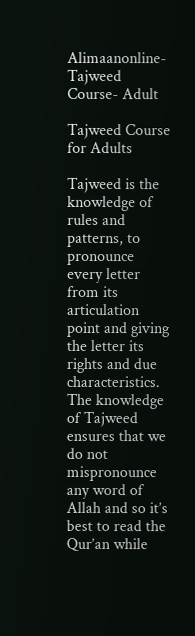Alimaanonline- Tajweed Course- Adult

Tajweed Course for Adults

Tajweed is the knowledge of rules and patterns, to pronounce every letter from its articulation point and giving the letter its rights and due characteristics. The knowledge of Tajweed ensures that we do not mispronounce any word of Allah and so it’s best to read the Qur’an while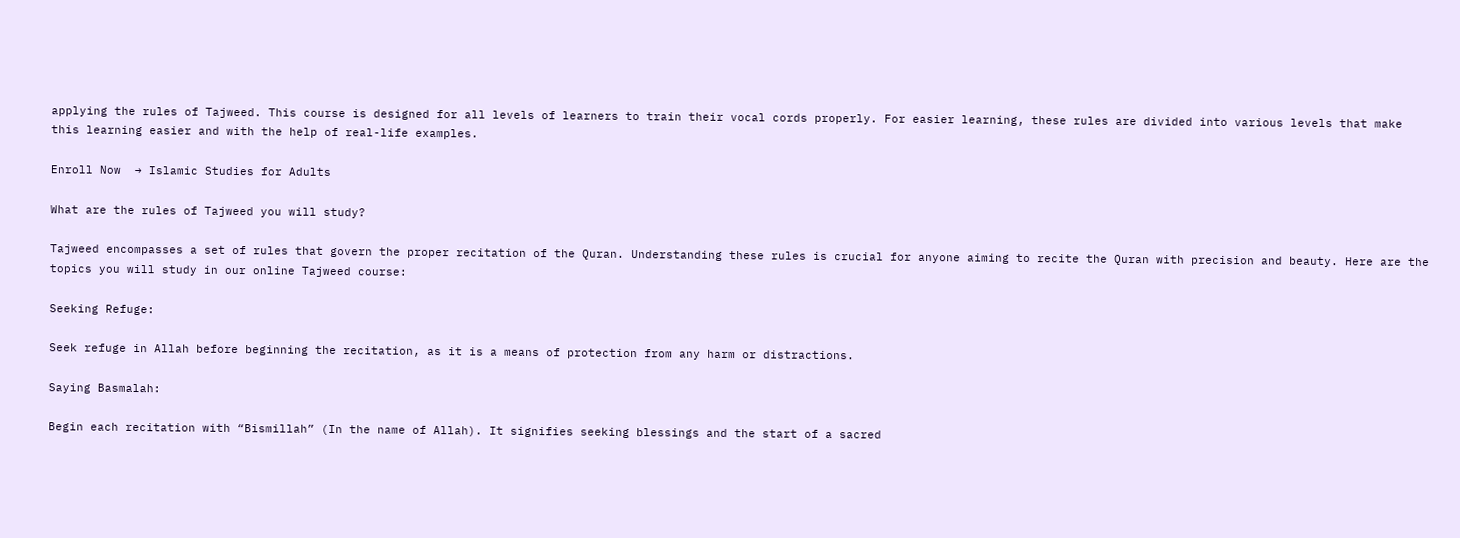applying the rules of Tajweed. This course is designed for all levels of learners to train their vocal cords properly. For easier learning, these rules are divided into various levels that make this learning easier and with the help of real-life examples.

Enroll Now  → Islamic Studies for Adults

What are the rules of Tajweed you will study?

Tajweed encompasses a set of rules that govern the proper recitation of the Quran. Understanding these rules is crucial for anyone aiming to recite the Quran with precision and beauty. Here are the topics you will study in our online Tajweed course:

Seeking Refuge:

Seek refuge in Allah before beginning the recitation, as it is a means of protection from any harm or distractions.

Saying Basmalah:

Begin each recitation with “Bismillah” (In the name of Allah). It signifies seeking blessings and the start of a sacred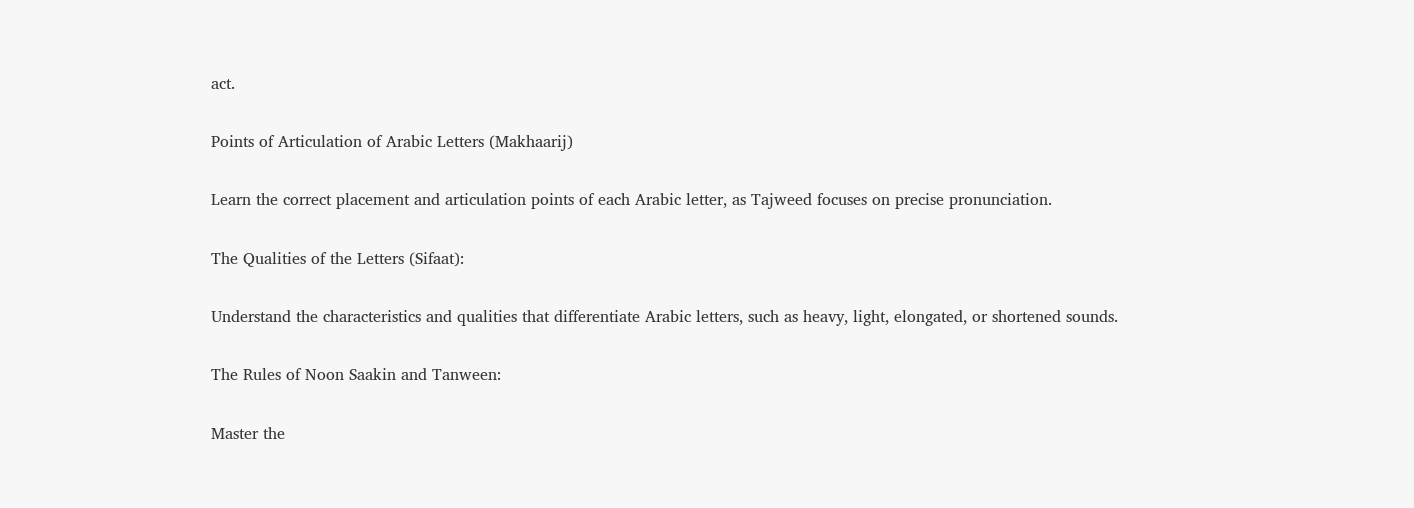act.

Points of Articulation of Arabic Letters (Makhaarij)

Learn the correct placement and articulation points of each Arabic letter, as Tajweed focuses on precise pronunciation.

The Qualities of the Letters (Sifaat):

Understand the characteristics and qualities that differentiate Arabic letters, such as heavy, light, elongated, or shortened sounds.

The Rules of Noon Saakin and Tanween:

Master the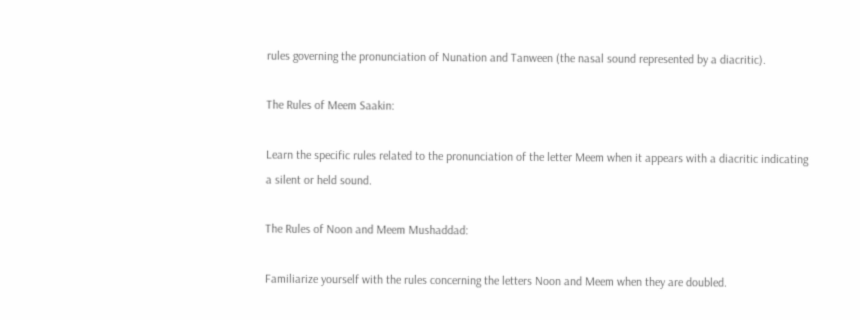rules governing the pronunciation of Nunation and Tanween (the nasal sound represented by a diacritic).

The Rules of Meem Saakin:

Learn the specific rules related to the pronunciation of the letter Meem when it appears with a diacritic indicating a silent or held sound.

The Rules of Noon and Meem Mushaddad:

Familiarize yourself with the rules concerning the letters Noon and Meem when they are doubled.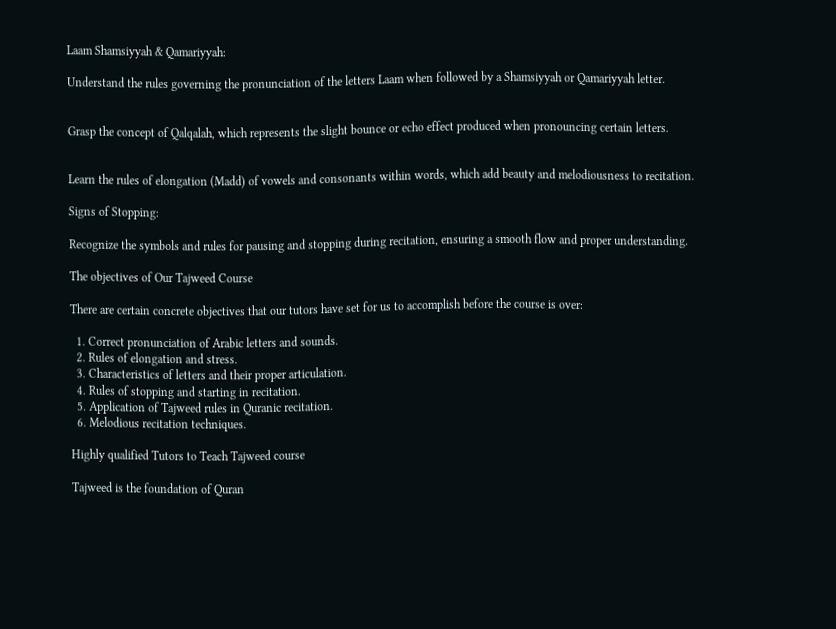Laam Shamsiyyah & Qamariyyah:

Understand the rules governing the pronunciation of the letters Laam when followed by a Shamsiyyah or Qamariyyah letter.


Grasp the concept of Qalqalah, which represents the slight bounce or echo effect produced when pronouncing certain letters.


Learn the rules of elongation (Madd) of vowels and consonants within words, which add beauty and melodiousness to recitation.

Signs of Stopping:

Recognize the symbols and rules for pausing and stopping during recitation, ensuring a smooth flow and proper understanding.

The objectives of Our Tajweed Course

There are certain concrete objectives that our tutors have set for us to accomplish before the course is over:

  1. Correct pronunciation of Arabic letters and sounds.
  2. Rules of elongation and stress.
  3. Characteristics of letters and their proper articulation.
  4. Rules of stopping and starting in recitation.
  5. Application of Tajweed rules in Quranic recitation.
  6. Melodious recitation techniques.

Highly qualified Tutors to Teach Tajweed course

Tajweed is the foundation of Quran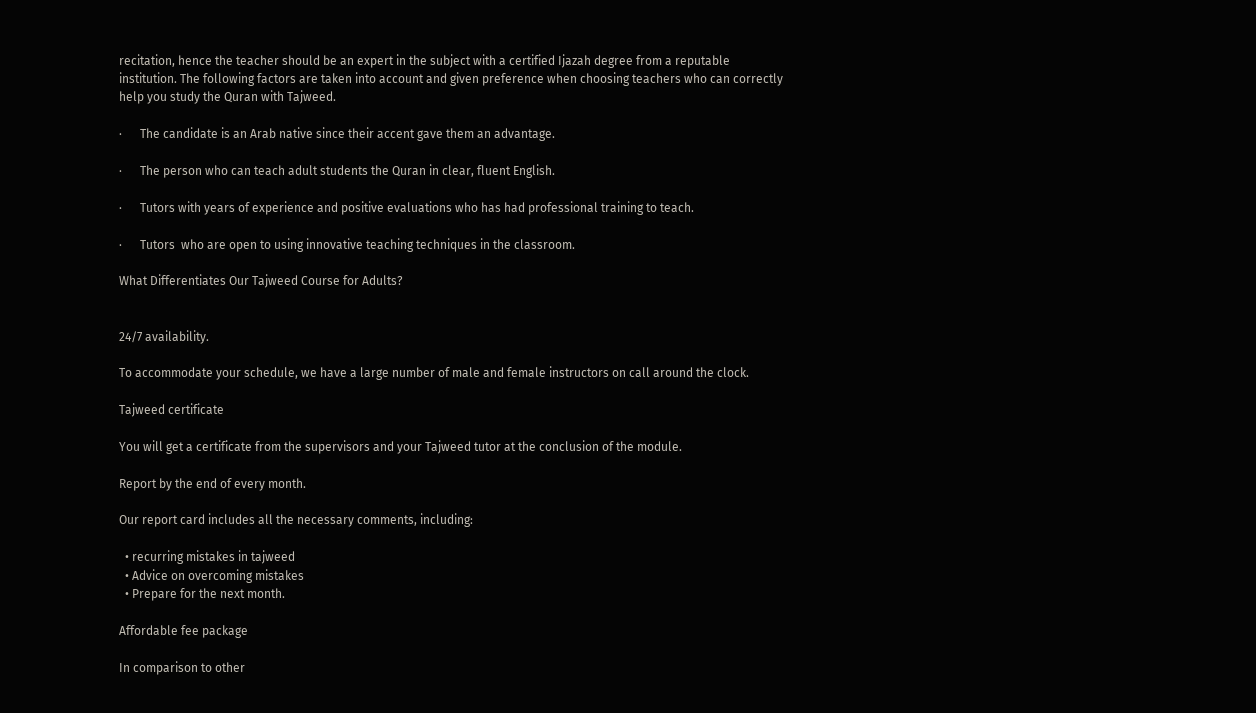recitation, hence the teacher should be an expert in the subject with a certified Ijazah degree from a reputable institution. The following factors are taken into account and given preference when choosing teachers who can correctly help you study the Quran with Tajweed.

·      The candidate is an Arab native since their accent gave them an advantage.

·      The person who can teach adult students the Quran in clear, fluent English.

·      Tutors with years of experience and positive evaluations who has had professional training to teach.

·      Tutors  who are open to using innovative teaching techniques in the classroom.

What Differentiates Our Tajweed Course for Adults?


24/7 availability.

To accommodate your schedule, we have a large number of male and female instructors on call around the clock.

Tajweed certificate

You will get a certificate from the supervisors and your Tajweed tutor at the conclusion of the module.

Report by the end of every month.

Our report card includes all the necessary comments, including:

  • recurring mistakes in tajweed
  • Advice on overcoming mistakes
  • Prepare for the next month.

Affordable fee package

In comparison to other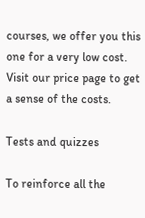courses, we offer you this one for a very low cost. Visit our price page to get a sense of the costs.

Tests and quizzes

To reinforce all the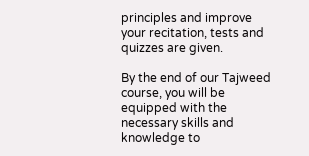principles and improve your recitation, tests and quizzes are given.

By the end of our Tajweed course, you will be equipped with the necessary skills and knowledge to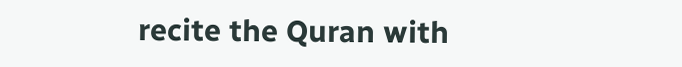recite the Quran with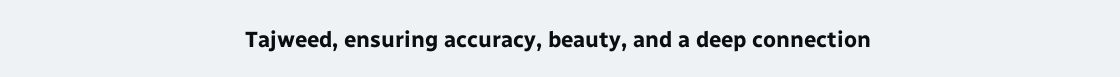Tajweed, ensuring accuracy, beauty, and a deep connection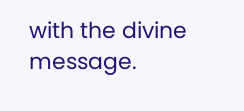with the divine message.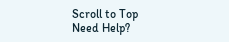Scroll to Top
Need Help?